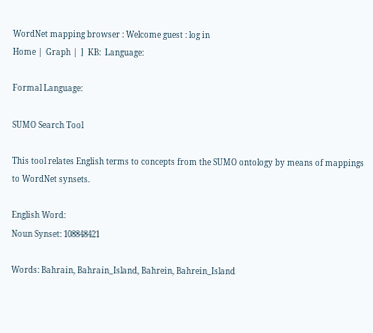WordNet mapping browser : Welcome guest : log in
Home |  Graph |  ]  KB:  Language:

Formal Language:

SUMO Search Tool

This tool relates English terms to concepts from the SUMO ontology by means of mappings to WordNet synsets.

English Word:
Noun Synset: 108848421

Words: Bahrain, Bahrain_Island, Bahrein, Bahrein_Island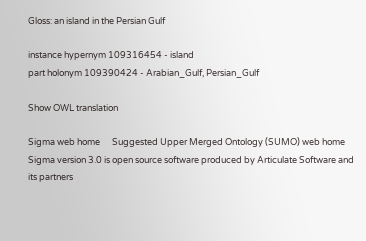Gloss: an island in the Persian Gulf

instance hypernym 109316454 - island
part holonym 109390424 - Arabian_Gulf, Persian_Gulf

Show OWL translation

Sigma web home      Suggested Upper Merged Ontology (SUMO) web home
Sigma version 3.0 is open source software produced by Articulate Software and its partners